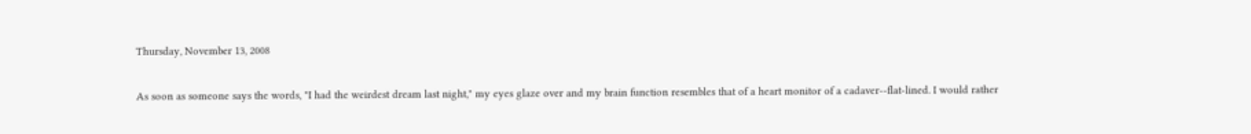Thursday, November 13, 2008


As soon as someone says the words, "I had the weirdest dream last night," my eyes glaze over and my brain function resembles that of a heart monitor of a cadaver--flat-lined. I would rather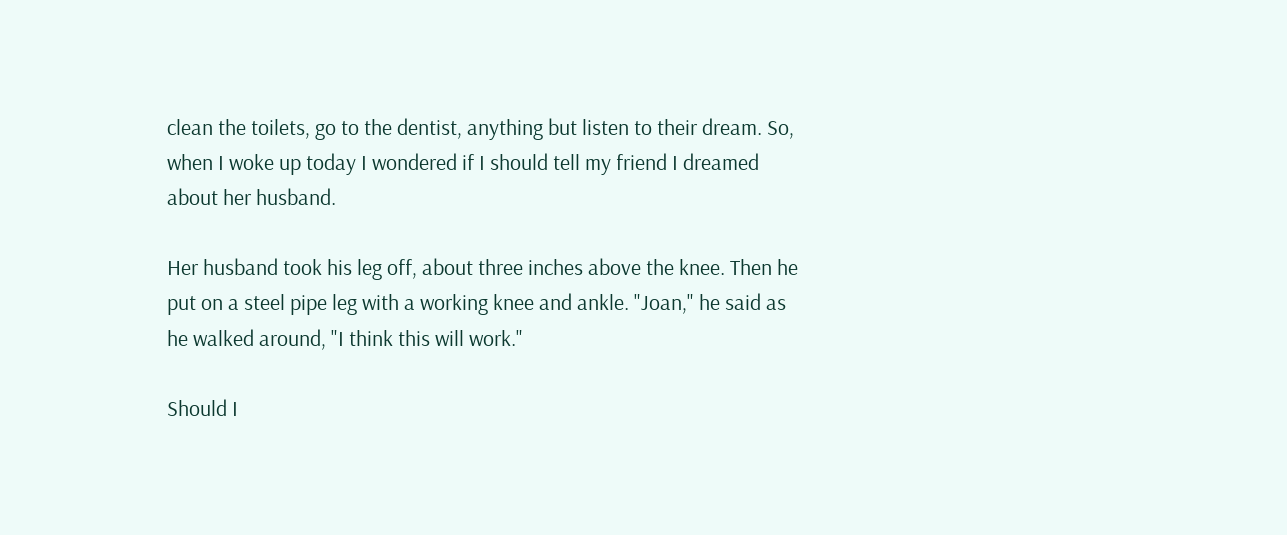clean the toilets, go to the dentist, anything but listen to their dream. So, when I woke up today I wondered if I should tell my friend I dreamed about her husband.

Her husband took his leg off, about three inches above the knee. Then he put on a steel pipe leg with a working knee and ankle. "Joan," he said as he walked around, "I think this will work."

Should I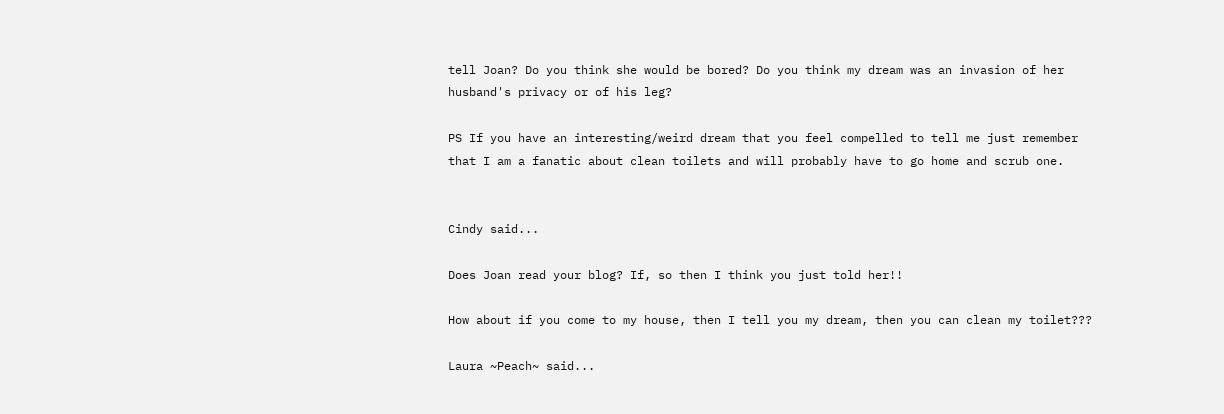tell Joan? Do you think she would be bored? Do you think my dream was an invasion of her husband's privacy or of his leg?

PS If you have an interesting/weird dream that you feel compelled to tell me just remember that I am a fanatic about clean toilets and will probably have to go home and scrub one.


Cindy said...

Does Joan read your blog? If, so then I think you just told her!!

How about if you come to my house, then I tell you my dream, then you can clean my toilet???

Laura ~Peach~ said...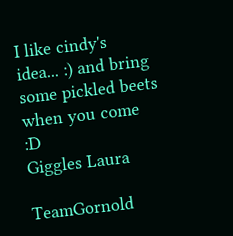I like cindy's idea... :) and bring some pickled beets when you come :D
Giggles Laura

TeamGornold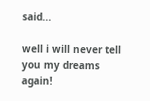said...

well i will never tell you my dreams again!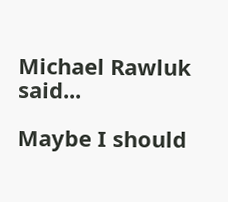Michael Rawluk said...

Maybe I should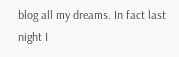blog all my dreams. In fact last night I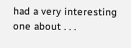had a very interesting one about . . .